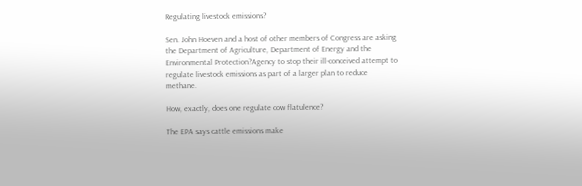Regulating livestock emissions?

Sen. John Hoeven and a host of other members of Congress are asking the Department of Agriculture, Department of Energy and the Environmental Protection?Agency to stop their ill-conceived attempt to regulate livestock emissions as part of a larger plan to reduce methane.

How, exactly, does one regulate cow flatulence?

The EPA says cattle emissions make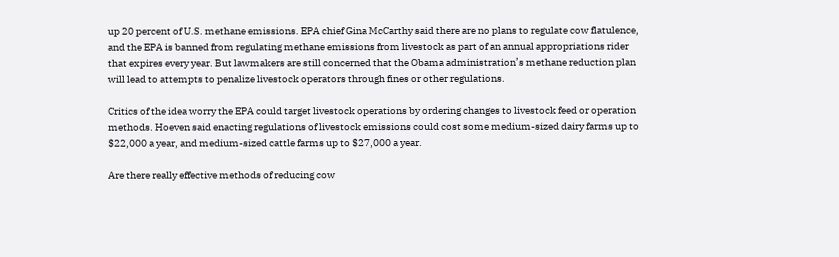up 20 percent of U.S. methane emissions. EPA chief Gina McCarthy said there are no plans to regulate cow flatulence, and the EPA is banned from regulating methane emissions from livestock as part of an annual appropriations rider that expires every year. But lawmakers are still concerned that the Obama administration’s methane reduction plan will lead to attempts to penalize livestock operators through fines or other regulations.

Critics of the idea worry the EPA could target livestock operations by ordering changes to livestock feed or operation methods. Hoeven said enacting regulations of livestock emissions could cost some medium-sized dairy farms up to $22,000 a year, and medium-sized cattle farms up to $27,000 a year.

Are there really effective methods of reducing cow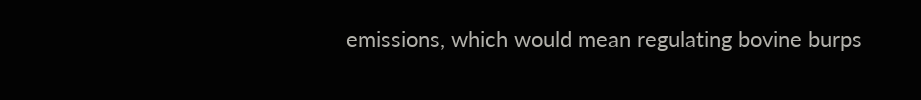emissions, which would mean regulating bovine burps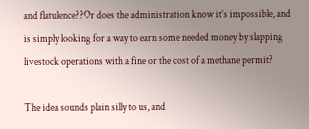and flatulence??Or does the administration know it’s impossible, and is simply looking for a way to earn some needed money by slapping livestock operations with a fine or the cost of a methane permit?

The idea sounds plain silly to us, and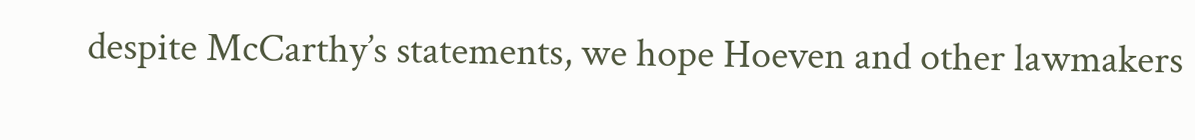despite McCarthy’s statements, we hope Hoeven and other lawmakers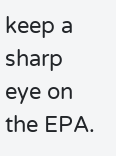keep a sharp eye on the EPA.